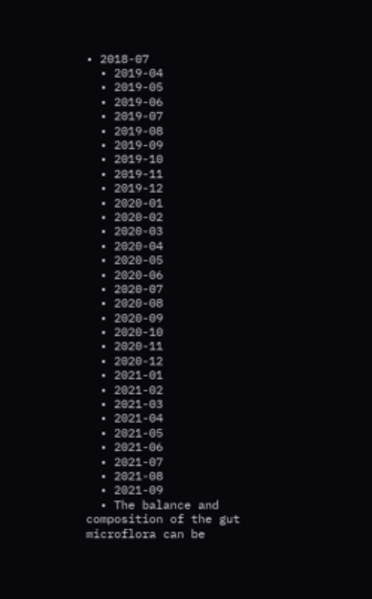• 2018-07
  • 2019-04
  • 2019-05
  • 2019-06
  • 2019-07
  • 2019-08
  • 2019-09
  • 2019-10
  • 2019-11
  • 2019-12
  • 2020-01
  • 2020-02
  • 2020-03
  • 2020-04
  • 2020-05
  • 2020-06
  • 2020-07
  • 2020-08
  • 2020-09
  • 2020-10
  • 2020-11
  • 2020-12
  • 2021-01
  • 2021-02
  • 2021-03
  • 2021-04
  • 2021-05
  • 2021-06
  • 2021-07
  • 2021-08
  • 2021-09
  • The balance and composition of the gut microflora can be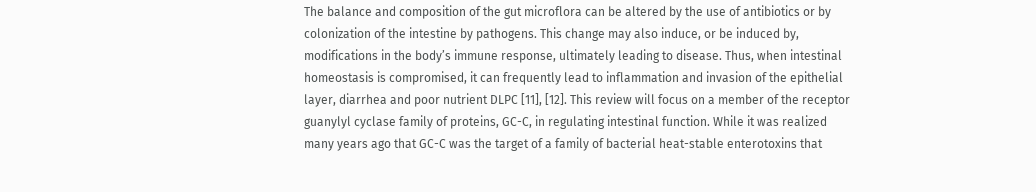The balance and composition of the gut microflora can be altered by the use of antibiotics or by colonization of the intestine by pathogens. This change may also induce, or be induced by, modifications in the body’s immune response, ultimately leading to disease. Thus, when intestinal homeostasis is compromised, it can frequently lead to inflammation and invasion of the epithelial layer, diarrhea and poor nutrient DLPC [11], [12]. This review will focus on a member of the receptor guanylyl cyclase family of proteins, GC-C, in regulating intestinal function. While it was realized many years ago that GC-C was the target of a family of bacterial heat-stable enterotoxins that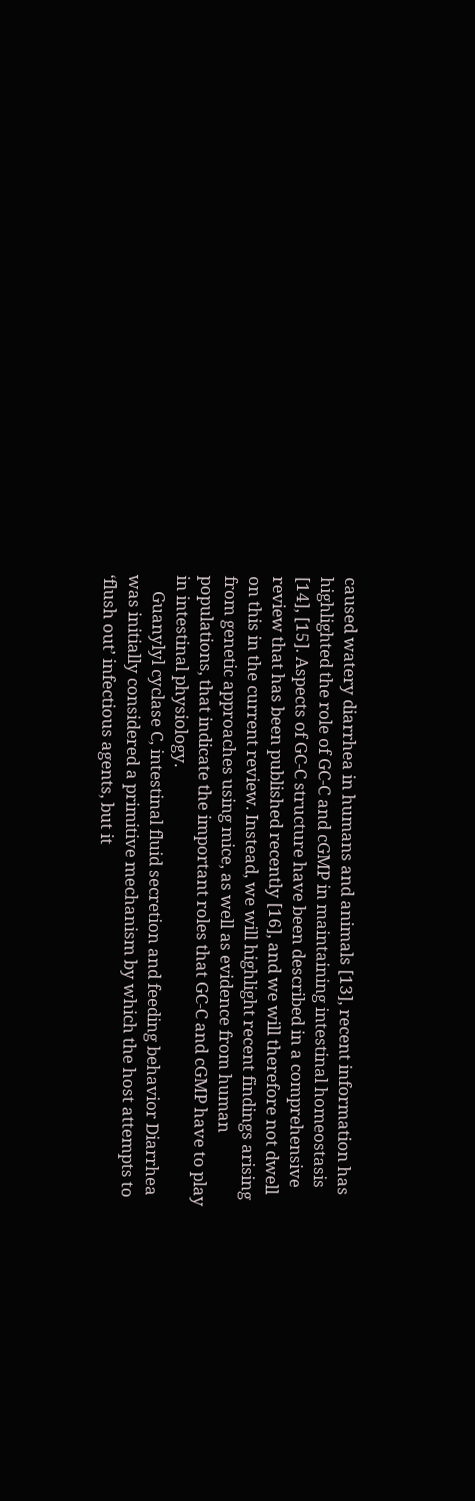caused watery diarrhea in humans and animals [13], recent information has highlighted the role of GC-C and cGMP in maintaining intestinal homeostasis [14], [15]. Aspects of GC-C structure have been described in a comprehensive review that has been published recently [16], and we will therefore not dwell on this in the current review. Instead, we will highlight recent findings arising from genetic approaches using mice, as well as evidence from human populations, that indicate the important roles that GC-C and cGMP have to play in intestinal physiology.
    Guanylyl cyclase C, intestinal fluid secretion and feeding behavior Diarrhea was initially considered a primitive mechanism by which the host attempts to ‘flush out’ infectious agents, but it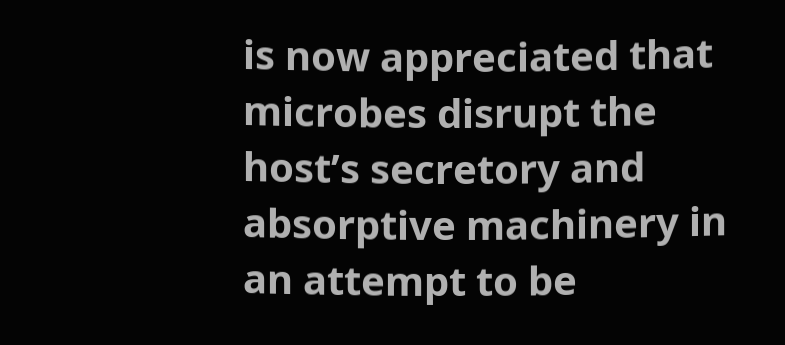is now appreciated that microbes disrupt the host’s secretory and absorptive machinery in an attempt to be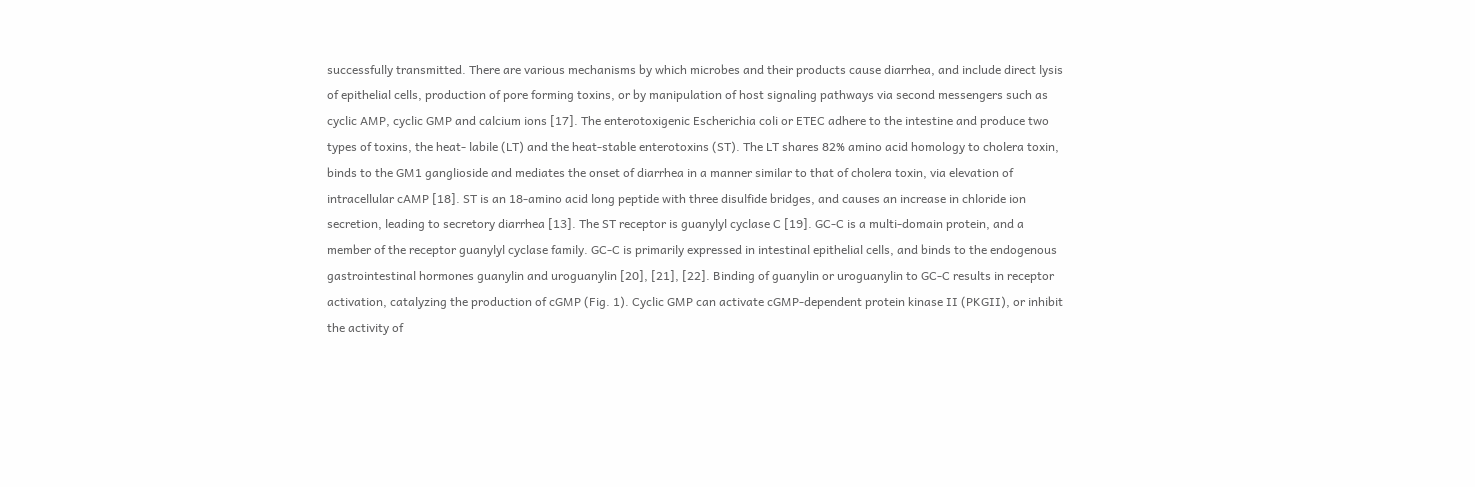successfully transmitted. There are various mechanisms by which microbes and their products cause diarrhea, and include direct lysis of epithelial cells, production of pore forming toxins, or by manipulation of host signaling pathways via second messengers such as cyclic AMP, cyclic GMP and calcium ions [17]. The enterotoxigenic Escherichia coli or ETEC adhere to the intestine and produce two types of toxins, the heat- labile (LT) and the heat-stable enterotoxins (ST). The LT shares 82% amino acid homology to cholera toxin, binds to the GM1 ganglioside and mediates the onset of diarrhea in a manner similar to that of cholera toxin, via elevation of intracellular cAMP [18]. ST is an 18-amino acid long peptide with three disulfide bridges, and causes an increase in chloride ion secretion, leading to secretory diarrhea [13]. The ST receptor is guanylyl cyclase C [19]. GC-C is a multi-domain protein, and a member of the receptor guanylyl cyclase family. GC-C is primarily expressed in intestinal epithelial cells, and binds to the endogenous gastrointestinal hormones guanylin and uroguanylin [20], [21], [22]. Binding of guanylin or uroguanylin to GC-C results in receptor activation, catalyzing the production of cGMP (Fig. 1). Cyclic GMP can activate cGMP-dependent protein kinase II (PKGII), or inhibit the activity of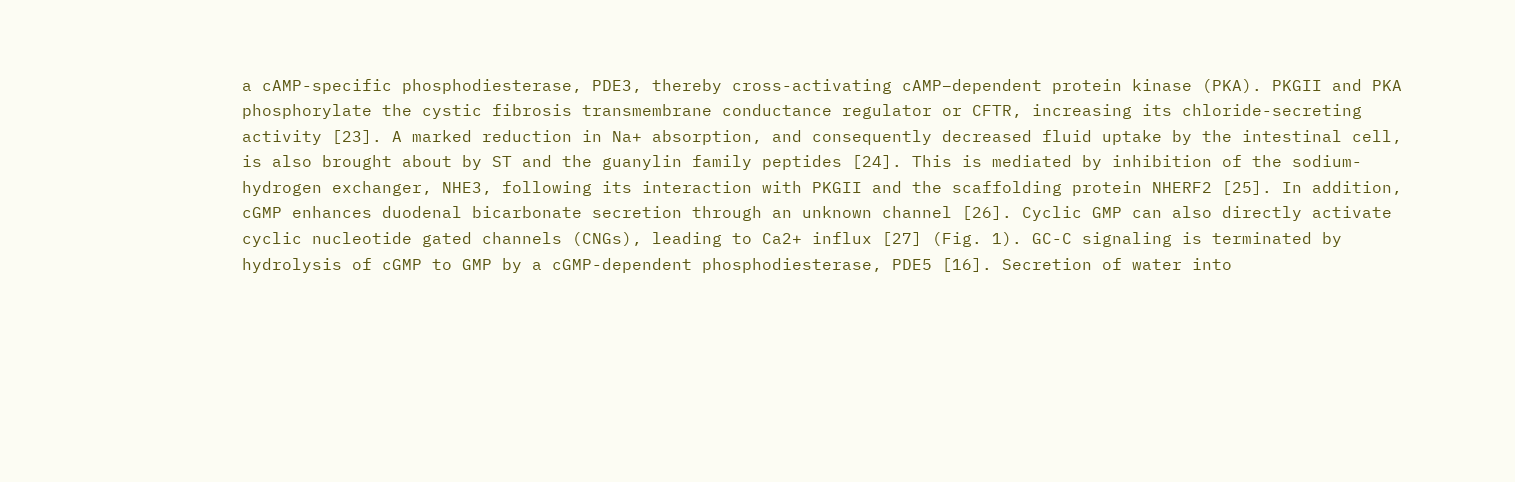a cAMP-specific phosphodiesterase, PDE3, thereby cross-activating cAMP–dependent protein kinase (PKA). PKGII and PKA phosphorylate the cystic fibrosis transmembrane conductance regulator or CFTR, increasing its chloride-secreting activity [23]. A marked reduction in Na+ absorption, and consequently decreased fluid uptake by the intestinal cell, is also brought about by ST and the guanylin family peptides [24]. This is mediated by inhibition of the sodium-hydrogen exchanger, NHE3, following its interaction with PKGII and the scaffolding protein NHERF2 [25]. In addition, cGMP enhances duodenal bicarbonate secretion through an unknown channel [26]. Cyclic GMP can also directly activate cyclic nucleotide gated channels (CNGs), leading to Ca2+ influx [27] (Fig. 1). GC-C signaling is terminated by hydrolysis of cGMP to GMP by a cGMP-dependent phosphodiesterase, PDE5 [16]. Secretion of water into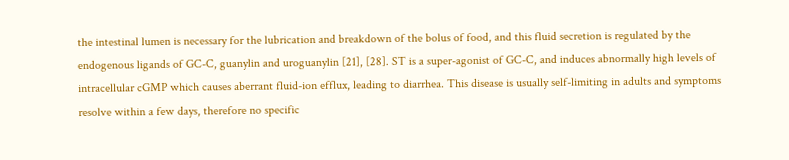the intestinal lumen is necessary for the lubrication and breakdown of the bolus of food, and this fluid secretion is regulated by the endogenous ligands of GC-C, guanylin and uroguanylin [21], [28]. ST is a super-agonist of GC-C, and induces abnormally high levels of intracellular cGMP which causes aberrant fluid-ion efflux, leading to diarrhea. This disease is usually self-limiting in adults and symptoms resolve within a few days, therefore no specific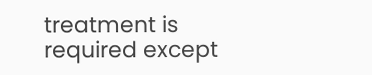treatment is required except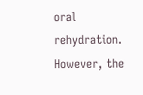oral rehydration. However, the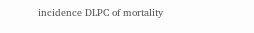incidence DLPC of mortality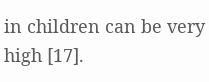in children can be very high [17].